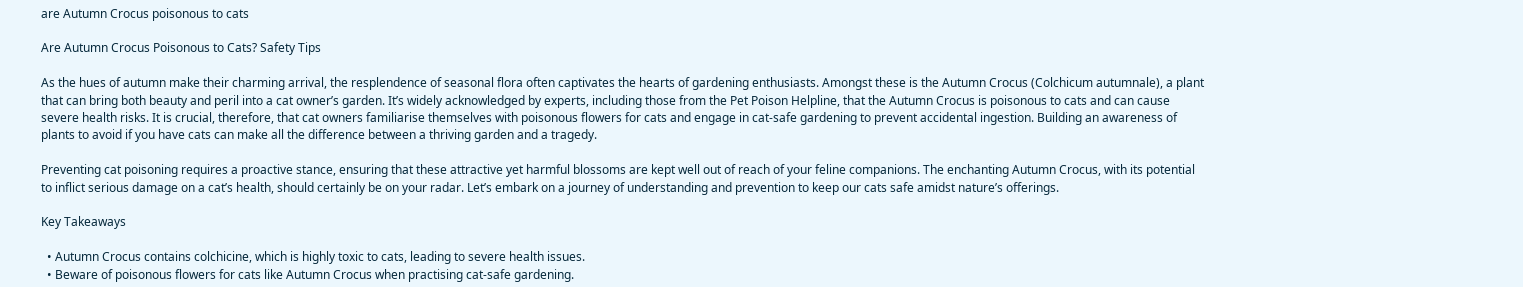are Autumn Crocus poisonous to cats

Are Autumn Crocus Poisonous to Cats? Safety Tips

As the hues of autumn make their charming arrival, the resplendence of seasonal flora often captivates the hearts of gardening enthusiasts. Amongst these is the Autumn Crocus (Colchicum autumnale), a plant that can bring both beauty and peril into a cat owner’s garden. It’s widely acknowledged by experts, including those from the Pet Poison Helpline, that the Autumn Crocus is poisonous to cats and can cause severe health risks. It is crucial, therefore, that cat owners familiarise themselves with poisonous flowers for cats and engage in cat-safe gardening to prevent accidental ingestion. Building an awareness of plants to avoid if you have cats can make all the difference between a thriving garden and a tragedy.

Preventing cat poisoning requires a proactive stance, ensuring that these attractive yet harmful blossoms are kept well out of reach of your feline companions. The enchanting Autumn Crocus, with its potential to inflict serious damage on a cat’s health, should certainly be on your radar. Let’s embark on a journey of understanding and prevention to keep our cats safe amidst nature’s offerings.

Key Takeaways

  • Autumn Crocus contains colchicine, which is highly toxic to cats, leading to severe health issues.
  • Beware of poisonous flowers for cats like Autumn Crocus when practising cat-safe gardening.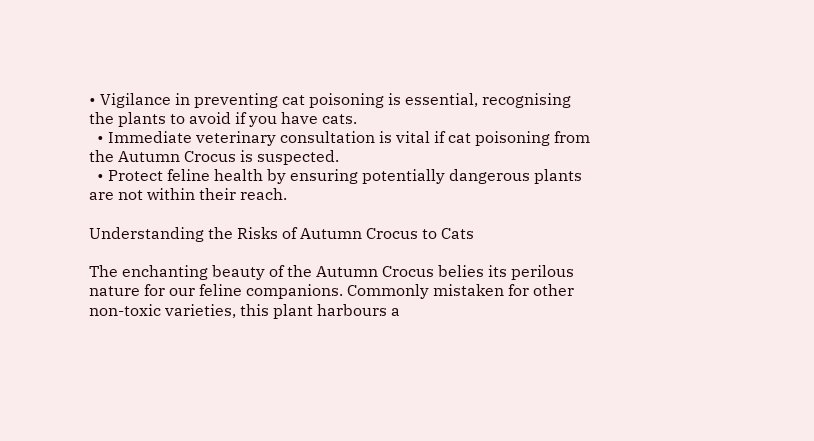• Vigilance in preventing cat poisoning is essential, recognising the plants to avoid if you have cats.
  • Immediate veterinary consultation is vital if cat poisoning from the Autumn Crocus is suspected.
  • Protect feline health by ensuring potentially dangerous plants are not within their reach.

Understanding the Risks of Autumn Crocus to Cats

The enchanting beauty of the Autumn Crocus belies its perilous nature for our feline companions. Commonly mistaken for other non-toxic varieties, this plant harbours a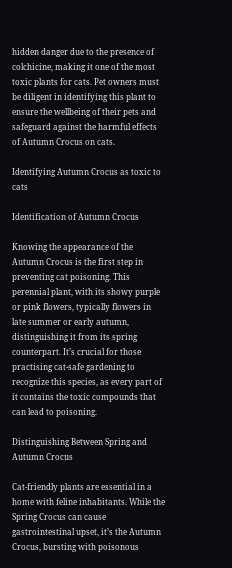hidden danger due to the presence of colchicine, making it one of the most toxic plants for cats. Pet owners must be diligent in identifying this plant to ensure the wellbeing of their pets and safeguard against the harmful effects of Autumn Crocus on cats.

Identifying Autumn Crocus as toxic to cats

Identification of Autumn Crocus

Knowing the appearance of the Autumn Crocus is the first step in preventing cat poisoning. This perennial plant, with its showy purple or pink flowers, typically flowers in late summer or early autumn, distinguishing it from its spring counterpart. It’s crucial for those practising cat-safe gardening to recognize this species, as every part of it contains the toxic compounds that can lead to poisoning.

Distinguishing Between Spring and Autumn Crocus

Cat-friendly plants are essential in a home with feline inhabitants. While the Spring Crocus can cause gastrointestinal upset, it’s the Autumn Crocus, bursting with poisonous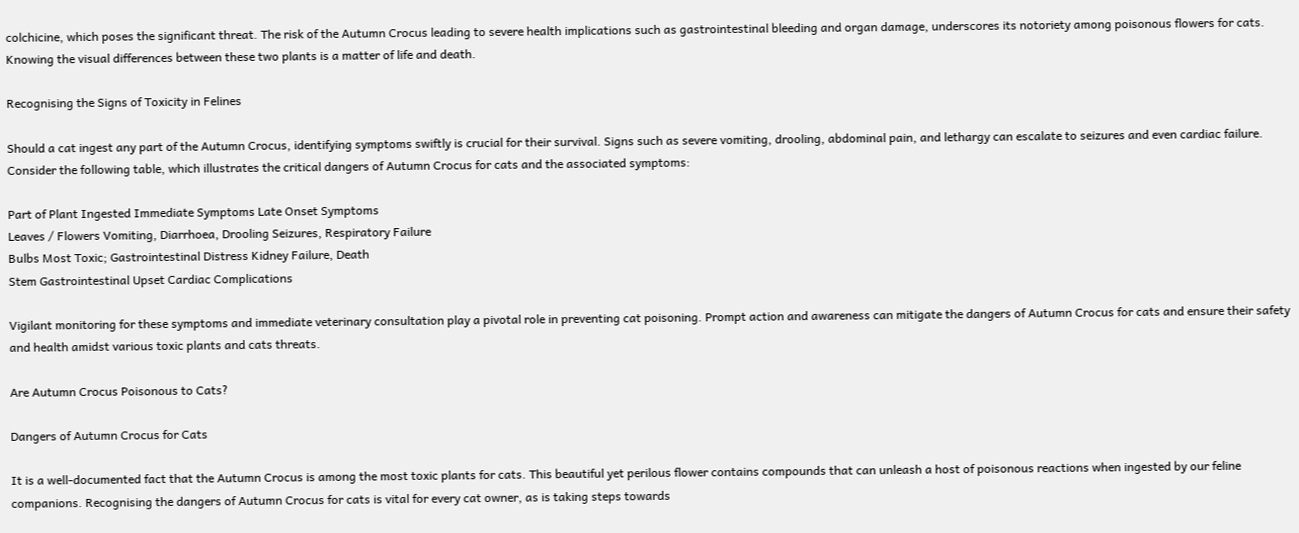colchicine, which poses the significant threat. The risk of the Autumn Crocus leading to severe health implications such as gastrointestinal bleeding and organ damage, underscores its notoriety among poisonous flowers for cats. Knowing the visual differences between these two plants is a matter of life and death.

Recognising the Signs of Toxicity in Felines

Should a cat ingest any part of the Autumn Crocus, identifying symptoms swiftly is crucial for their survival. Signs such as severe vomiting, drooling, abdominal pain, and lethargy can escalate to seizures and even cardiac failure. Consider the following table, which illustrates the critical dangers of Autumn Crocus for cats and the associated symptoms:

Part of Plant Ingested Immediate Symptoms Late Onset Symptoms
Leaves / Flowers Vomiting, Diarrhoea, Drooling Seizures, Respiratory Failure
Bulbs Most Toxic; Gastrointestinal Distress Kidney Failure, Death
Stem Gastrointestinal Upset Cardiac Complications

Vigilant monitoring for these symptoms and immediate veterinary consultation play a pivotal role in preventing cat poisoning. Prompt action and awareness can mitigate the dangers of Autumn Crocus for cats and ensure their safety and health amidst various toxic plants and cats threats.

Are Autumn Crocus Poisonous to Cats?

Dangers of Autumn Crocus for Cats

It is a well-documented fact that the Autumn Crocus is among the most toxic plants for cats. This beautiful yet perilous flower contains compounds that can unleash a host of poisonous reactions when ingested by our feline companions. Recognising the dangers of Autumn Crocus for cats is vital for every cat owner, as is taking steps towards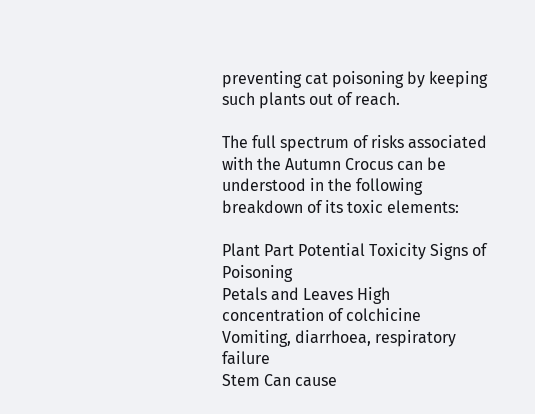preventing cat poisoning by keeping such plants out of reach.

The full spectrum of risks associated with the Autumn Crocus can be understood in the following breakdown of its toxic elements:

Plant Part Potential Toxicity Signs of Poisoning
Petals and Leaves High concentration of colchicine Vomiting, diarrhoea, respiratory failure
Stem Can cause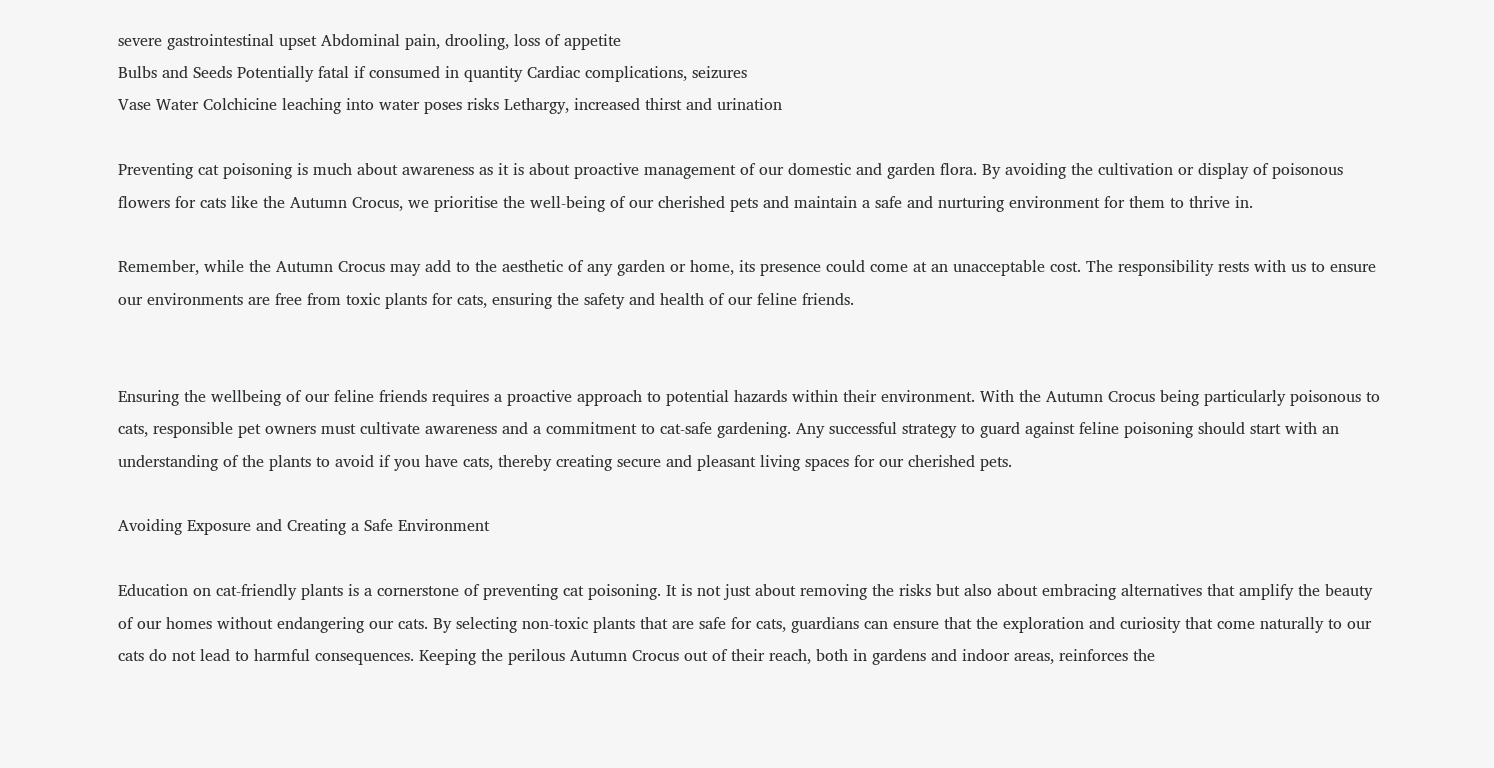severe gastrointestinal upset Abdominal pain, drooling, loss of appetite
Bulbs and Seeds Potentially fatal if consumed in quantity Cardiac complications, seizures
Vase Water Colchicine leaching into water poses risks Lethargy, increased thirst and urination

Preventing cat poisoning is much about awareness as it is about proactive management of our domestic and garden flora. By avoiding the cultivation or display of poisonous flowers for cats like the Autumn Crocus, we prioritise the well-being of our cherished pets and maintain a safe and nurturing environment for them to thrive in.

Remember, while the Autumn Crocus may add to the aesthetic of any garden or home, its presence could come at an unacceptable cost. The responsibility rests with us to ensure our environments are free from toxic plants for cats, ensuring the safety and health of our feline friends.


Ensuring the wellbeing of our feline friends requires a proactive approach to potential hazards within their environment. With the Autumn Crocus being particularly poisonous to cats, responsible pet owners must cultivate awareness and a commitment to cat-safe gardening. Any successful strategy to guard against feline poisoning should start with an understanding of the plants to avoid if you have cats, thereby creating secure and pleasant living spaces for our cherished pets.

Avoiding Exposure and Creating a Safe Environment

Education on cat-friendly plants is a cornerstone of preventing cat poisoning. It is not just about removing the risks but also about embracing alternatives that amplify the beauty of our homes without endangering our cats. By selecting non-toxic plants that are safe for cats, guardians can ensure that the exploration and curiosity that come naturally to our cats do not lead to harmful consequences. Keeping the perilous Autumn Crocus out of their reach, both in gardens and indoor areas, reinforces the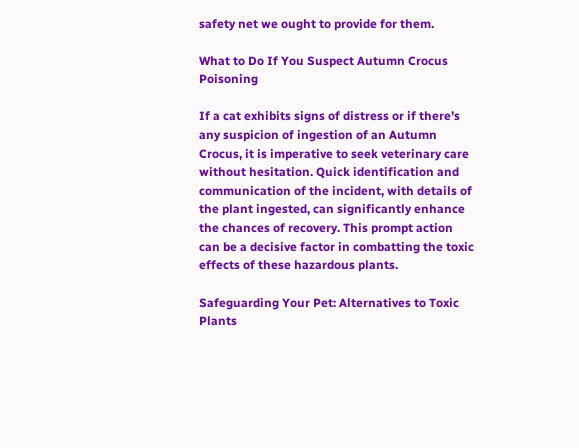safety net we ought to provide for them.

What to Do If You Suspect Autumn Crocus Poisoning

If a cat exhibits signs of distress or if there’s any suspicion of ingestion of an Autumn Crocus, it is imperative to seek veterinary care without hesitation. Quick identification and communication of the incident, with details of the plant ingested, can significantly enhance the chances of recovery. This prompt action can be a decisive factor in combatting the toxic effects of these hazardous plants.

Safeguarding Your Pet: Alternatives to Toxic Plants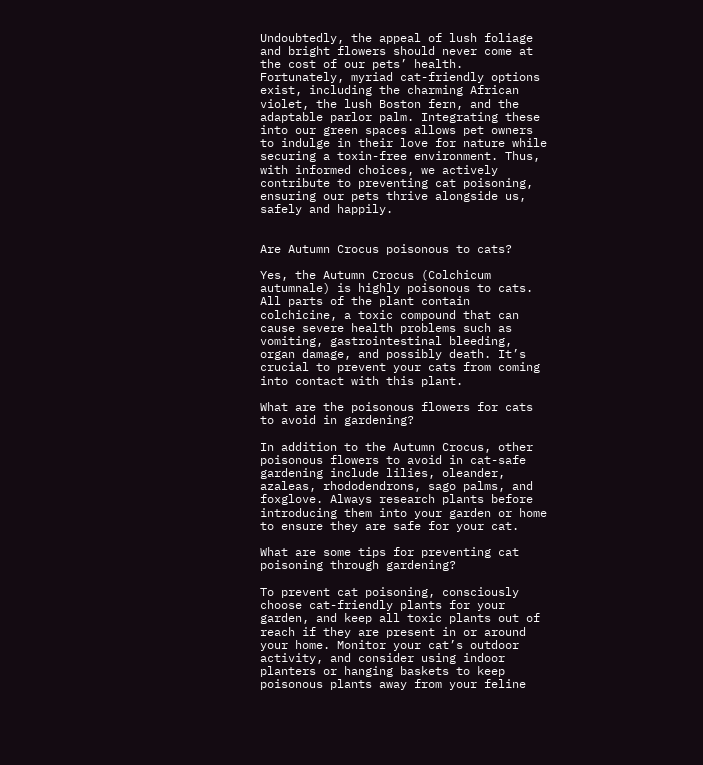Undoubtedly, the appeal of lush foliage and bright flowers should never come at the cost of our pets’ health. Fortunately, myriad cat-friendly options exist, including the charming African violet, the lush Boston fern, and the adaptable parlor palm. Integrating these into our green spaces allows pet owners to indulge in their love for nature while securing a toxin-free environment. Thus, with informed choices, we actively contribute to preventing cat poisoning, ensuring our pets thrive alongside us, safely and happily.


Are Autumn Crocus poisonous to cats?

Yes, the Autumn Crocus (Colchicum autumnale) is highly poisonous to cats. All parts of the plant contain colchicine, a toxic compound that can cause severe health problems such as vomiting, gastrointestinal bleeding, organ damage, and possibly death. It’s crucial to prevent your cats from coming into contact with this plant.

What are the poisonous flowers for cats to avoid in gardening?

In addition to the Autumn Crocus, other poisonous flowers to avoid in cat-safe gardening include lilies, oleander, azaleas, rhododendrons, sago palms, and foxglove. Always research plants before introducing them into your garden or home to ensure they are safe for your cat.

What are some tips for preventing cat poisoning through gardening?

To prevent cat poisoning, consciously choose cat-friendly plants for your garden, and keep all toxic plants out of reach if they are present in or around your home. Monitor your cat’s outdoor activity, and consider using indoor planters or hanging baskets to keep poisonous plants away from your feline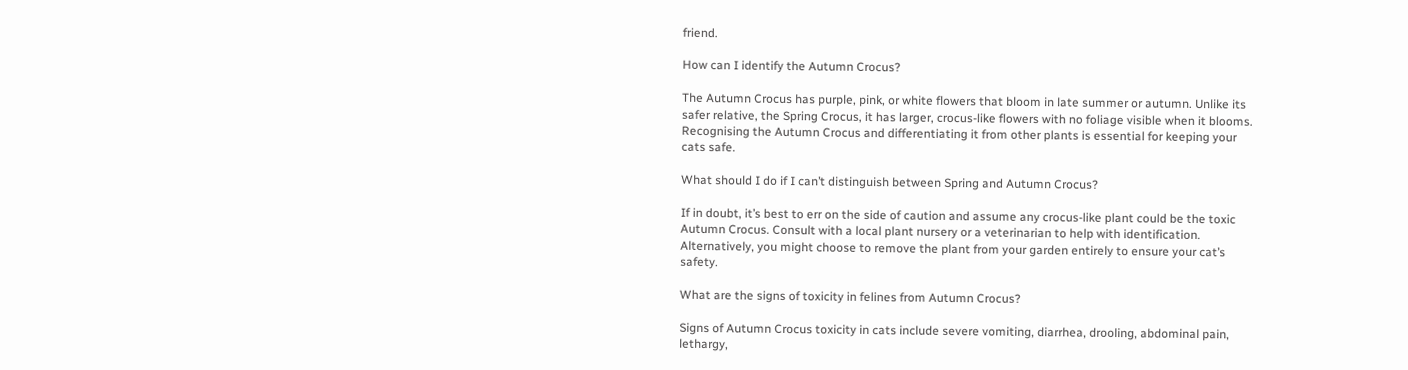friend.

How can I identify the Autumn Crocus?

The Autumn Crocus has purple, pink, or white flowers that bloom in late summer or autumn. Unlike its safer relative, the Spring Crocus, it has larger, crocus-like flowers with no foliage visible when it blooms. Recognising the Autumn Crocus and differentiating it from other plants is essential for keeping your cats safe.

What should I do if I can’t distinguish between Spring and Autumn Crocus?

If in doubt, it’s best to err on the side of caution and assume any crocus-like plant could be the toxic Autumn Crocus. Consult with a local plant nursery or a veterinarian to help with identification. Alternatively, you might choose to remove the plant from your garden entirely to ensure your cat’s safety.

What are the signs of toxicity in felines from Autumn Crocus?

Signs of Autumn Crocus toxicity in cats include severe vomiting, diarrhea, drooling, abdominal pain, lethargy,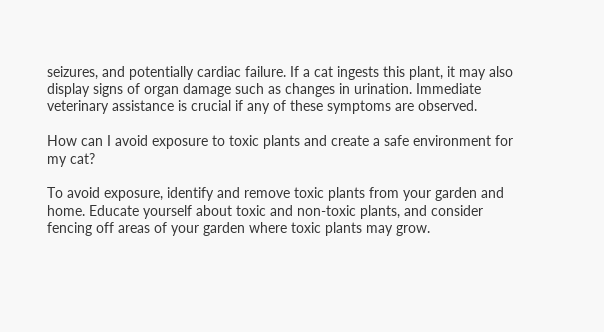seizures, and potentially cardiac failure. If a cat ingests this plant, it may also display signs of organ damage such as changes in urination. Immediate veterinary assistance is crucial if any of these symptoms are observed.

How can I avoid exposure to toxic plants and create a safe environment for my cat?

To avoid exposure, identify and remove toxic plants from your garden and home. Educate yourself about toxic and non-toxic plants, and consider fencing off areas of your garden where toxic plants may grow.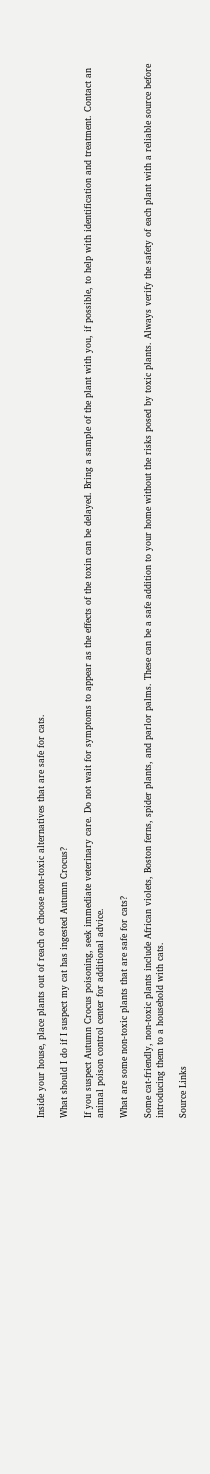Inside your house, place plants out of reach or choose non-toxic alternatives that are safe for cats.

What should I do if I suspect my cat has ingested Autumn Crocus?

If you suspect Autumn Crocus poisoning, seek immediate veterinary care. Do not wait for symptoms to appear as the effects of the toxin can be delayed. Bring a sample of the plant with you, if possible, to help with identification and treatment. Contact an animal poison control center for additional advice.

What are some non-toxic plants that are safe for cats?

Some cat-friendly, non-toxic plants include African violets, Boston ferns, spider plants, and parlor palms. These can be a safe addition to your home without the risks posed by toxic plants. Always verify the safety of each plant with a reliable source before introducing them to a household with cats.

Source Links